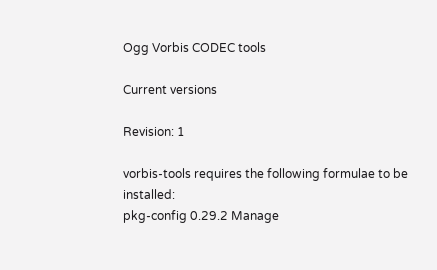Ogg Vorbis CODEC tools

Current versions

Revision: 1

vorbis-tools requires the following formulae to be installed:
pkg-config 0.29.2 Manage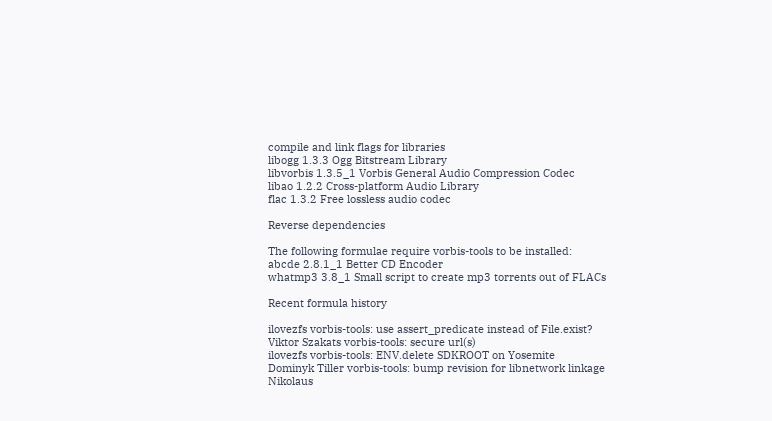compile and link flags for libraries
libogg 1.3.3 Ogg Bitstream Library
libvorbis 1.3.5_1 Vorbis General Audio Compression Codec
libao 1.2.2 Cross-platform Audio Library
flac 1.3.2 Free lossless audio codec

Reverse dependencies

The following formulae require vorbis-tools to be installed:
abcde 2.8.1_1 Better CD Encoder
whatmp3 3.8_1 Small script to create mp3 torrents out of FLACs

Recent formula history

ilovezfs vorbis-tools: use assert_predicate instead of File.exist?
Viktor Szakats vorbis-tools: secure url(s)
ilovezfs vorbis-tools: ENV.delete SDKROOT on Yosemite
Dominyk Tiller vorbis-tools: bump revision for libnetwork linkage
Nikolaus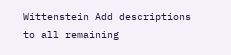Wittenstein Add descriptions to all remaining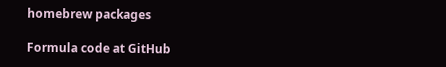homebrew packages

Formula code at GitHub